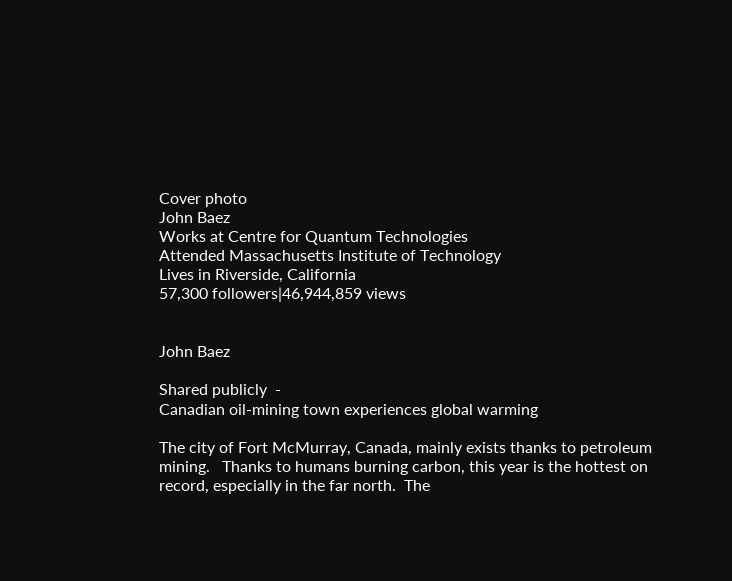Cover photo
John Baez
Works at Centre for Quantum Technologies
Attended Massachusetts Institute of Technology
Lives in Riverside, California
57,300 followers|46,944,859 views


John Baez

Shared publicly  -
Canadian oil-mining town experiences global warming

The city of Fort McMurray, Canada, mainly exists thanks to petroleum mining.   Thanks to humans burning carbon, this year is the hottest on record, especially in the far north.  The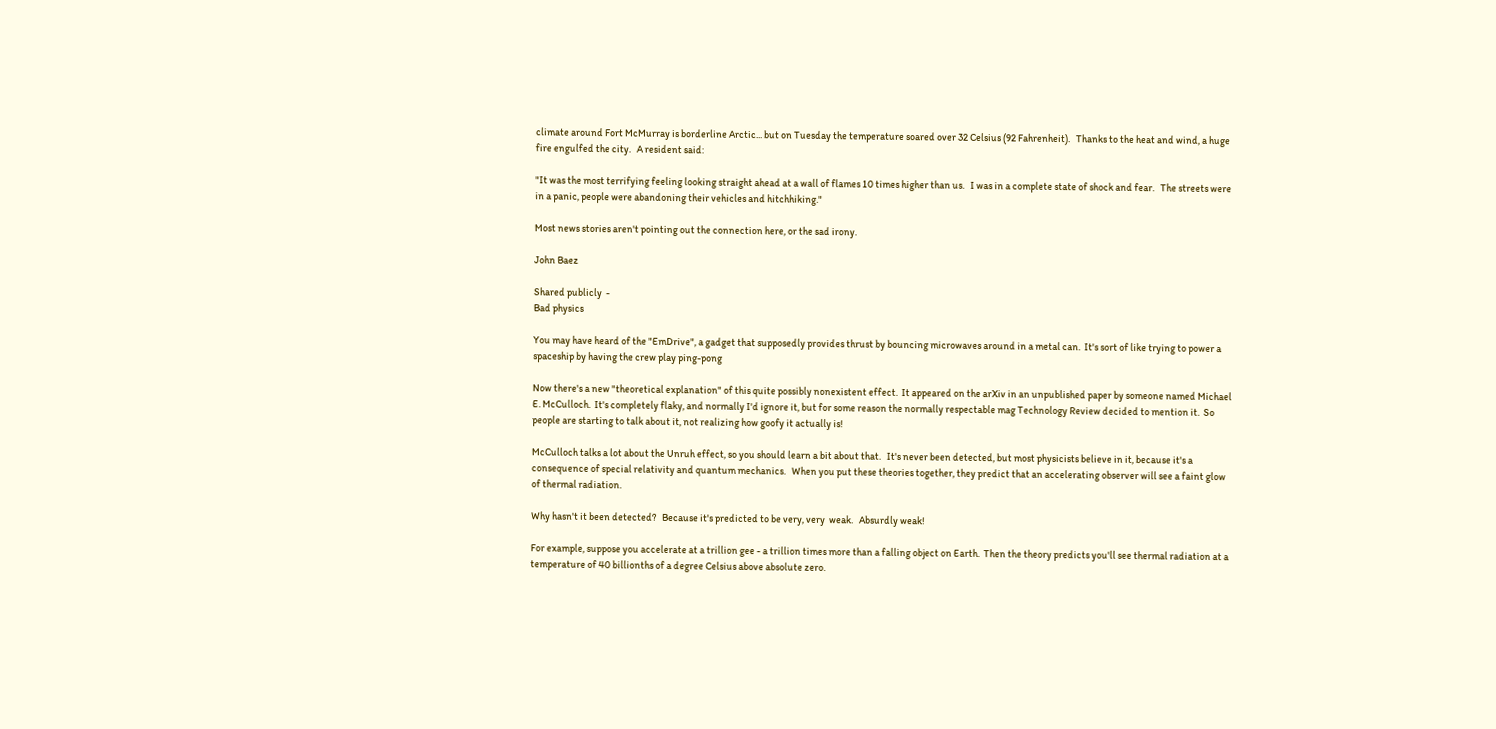climate around Fort McMurray is borderline Arctic... but on Tuesday the temperature soared over 32 Celsius (92 Fahrenheit).   Thanks to the heat and wind, a huge fire engulfed the city.   A resident said:

"It was the most terrifying feeling looking straight ahead at a wall of flames 10 times higher than us.   I was in a complete state of shock and fear.   The streets were in a panic, people were abandoning their vehicles and hitchhiking."

Most news stories aren't pointing out the connection here, or the sad irony.

John Baez

Shared publicly  -
Bad physics

You may have heard of the "EmDrive", a gadget that supposedly provides thrust by bouncing microwaves around in a metal can.  It's sort of like trying to power a spaceship by having the crew play ping-pong

Now there's a new "theoretical explanation" of this quite possibly nonexistent effect.  It appeared on the arXiv in an unpublished paper by someone named Michael E. McCulloch.  It's completely flaky, and normally I'd ignore it, but for some reason the normally respectable mag Technology Review decided to mention it.  So people are starting to talk about it, not realizing how goofy it actually is!

McCulloch talks a lot about the Unruh effect, so you should learn a bit about that.   It's never been detected, but most physicists believe in it, because it's a consequence of special relativity and quantum mechanics.   When you put these theories together, they predict that an accelerating observer will see a faint glow of thermal radiation.

Why hasn't it been detected?   Because it's predicted to be very, very  weak.   Absurdly weak!

For example, suppose you accelerate at a trillion gee - a trillion times more than a falling object on Earth.  Then the theory predicts you'll see thermal radiation at a temperature of 40 billionths of a degree Celsius above absolute zero.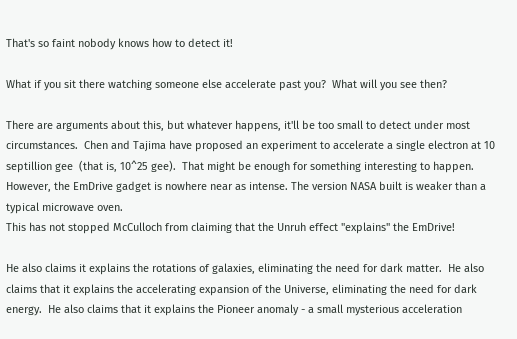That's so faint nobody knows how to detect it!

What if you sit there watching someone else accelerate past you?  What will you see then?

There are arguments about this, but whatever happens, it'll be too small to detect under most circumstances.  Chen and Tajima have proposed an experiment to accelerate a single electron at 10 septillion gee  (that is, 10^25 gee).  That might be enough for something interesting to happen.  However, the EmDrive gadget is nowhere near as intense. The version NASA built is weaker than a typical microwave oven.
This has not stopped McCulloch from claiming that the Unruh effect "explains" the EmDrive!

He also claims it explains the rotations of galaxies, eliminating the need for dark matter.  He also claims that it explains the accelerating expansion of the Universe, eliminating the need for dark energy.  He also claims that it explains the Pioneer anomaly - a small mysterious acceleration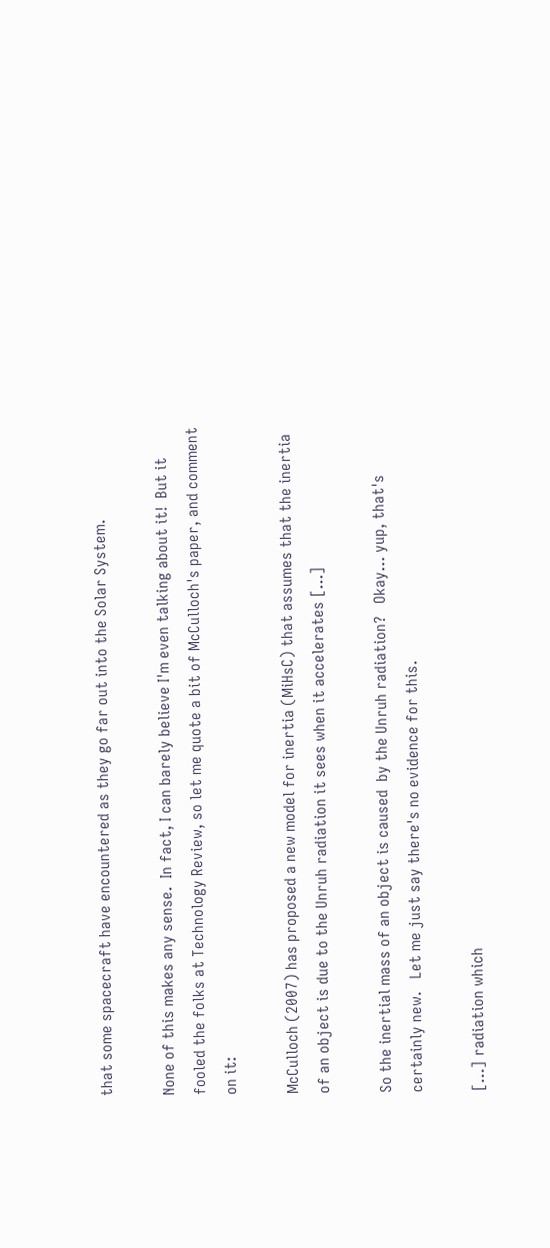that some spacecraft have encountered as they go far out into the Solar System.

None of this makes any sense.  In fact, I can barely believe I'm even talking about it!  But it fooled the folks at Technology Review, so let me quote a bit of McCulloch's paper, and comment on it:

McCulloch (2007) has proposed a new model for inertia (MiHsC) that assumes that the inertia of an object is due to the Unruh radiation it sees when it accelerates [...]

So the inertial mass of an object is caused  by the Unruh radiation?   Okay... yup, that's certainly new.   Let me just say there's no evidence for this.

[...] radiation which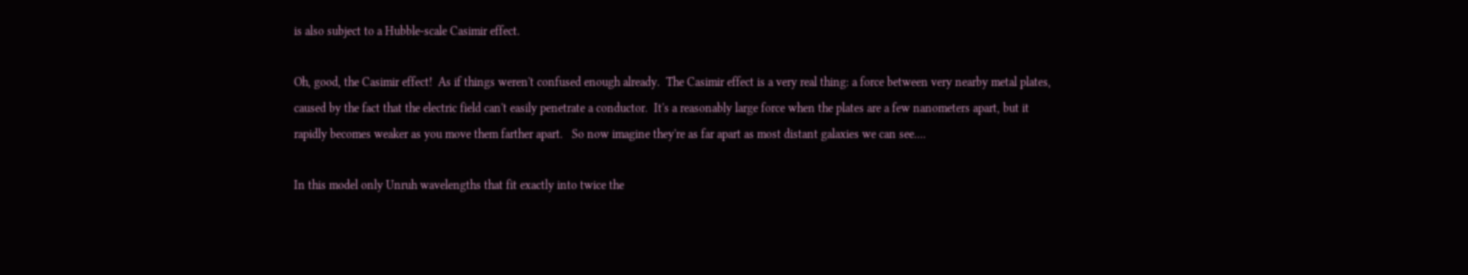is also subject to a Hubble-scale Casimir effect.

Oh, good, the Casimir effect!  As if things weren't confused enough already.  The Casimir effect is a very real thing: a force between very nearby metal plates, caused by the fact that the electric field can't easily penetrate a conductor.  It's a reasonably large force when the plates are a few nanometers apart, but it rapidly becomes weaker as you move them farther apart.   So now imagine they're as far apart as most distant galaxies we can see....

In this model only Unruh wavelengths that fit exactly into twice the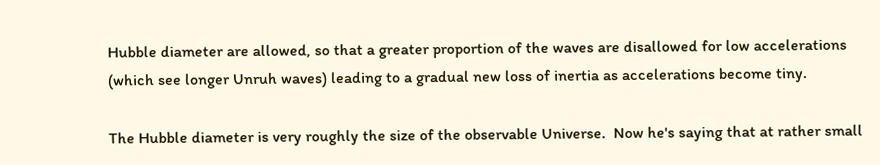Hubble diameter are allowed, so that a greater proportion of the waves are disallowed for low accelerations (which see longer Unruh waves) leading to a gradual new loss of inertia as accelerations become tiny.

The Hubble diameter is very roughly the size of the observable Universe.  Now he's saying that at rather small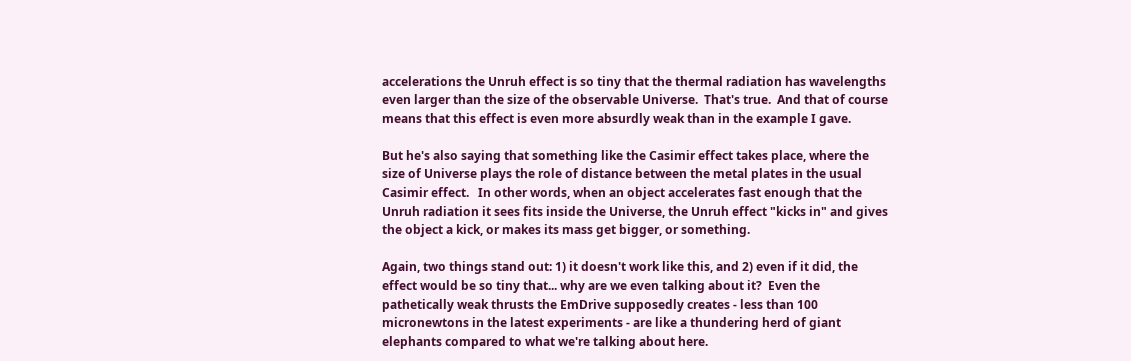accelerations the Unruh effect is so tiny that the thermal radiation has wavelengths even larger than the size of the observable Universe.  That's true.  And that of course means that this effect is even more absurdly weak than in the example I gave.

But he's also saying that something like the Casimir effect takes place, where the size of Universe plays the role of distance between the metal plates in the usual Casimir effect.   In other words, when an object accelerates fast enough that the Unruh radiation it sees fits inside the Universe, the Unruh effect "kicks in" and gives the object a kick, or makes its mass get bigger, or something.

Again, two things stand out: 1) it doesn't work like this, and 2) even if it did, the effect would be so tiny that... why are we even talking about it?  Even the pathetically weak thrusts the EmDrive supposedly creates - less than 100 micronewtons in the latest experiments - are like a thundering herd of giant elephants compared to what we're talking about here.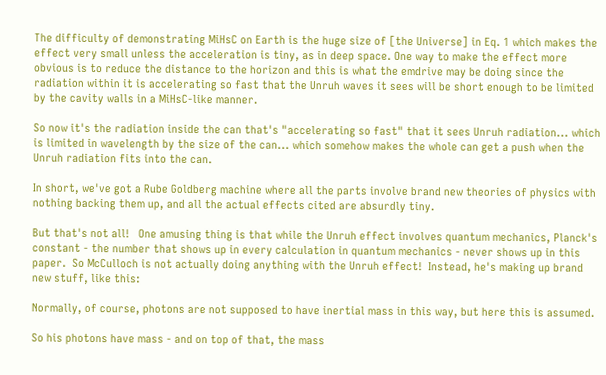The difficulty of demonstrating MiHsC on Earth is the huge size of [the Universe] in Eq. 1 which makes the effect very small unless the acceleration is tiny, as in deep space. One way to make the effect more obvious is to reduce the distance to the horizon and this is what the emdrive may be doing since the radiation within it is accelerating so fast that the Unruh waves it sees will be short enough to be limited by the cavity walls in a MiHsC-like manner.

So now it's the radiation inside the can that's "accelerating so fast" that it sees Unruh radiation... which is limited in wavelength by the size of the can... which somehow makes the whole can get a push when the Unruh radiation fits into the can.

In short, we've got a Rube Goldberg machine where all the parts involve brand new theories of physics with nothing backing them up, and all the actual effects cited are absurdly tiny.

But that's not all!   One amusing thing is that while the Unruh effect involves quantum mechanics, Planck's constant - the number that shows up in every calculation in quantum mechanics - never shows up in this paper.  So McCulloch is not actually doing anything with the Unruh effect!  Instead, he's making up brand new stuff, like this:

Normally, of course, photons are not supposed to have inertial mass in this way, but here this is assumed.

So his photons have mass - and on top of that, the mass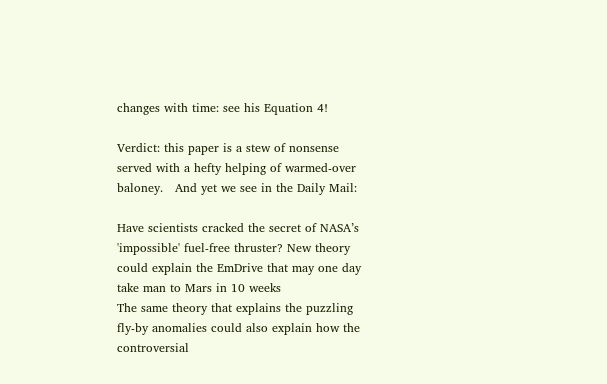changes with time: see his Equation 4!

Verdict: this paper is a stew of nonsense served with a hefty helping of warmed-over baloney.   And yet we see in the Daily Mail:

Have scientists cracked the secret of NASA’s 'impossible' fuel-free thruster? New theory could explain the EmDrive that may one day take man to Mars in 10 weeks
The same theory that explains the puzzling fly-by anomalies could also explain how the controversial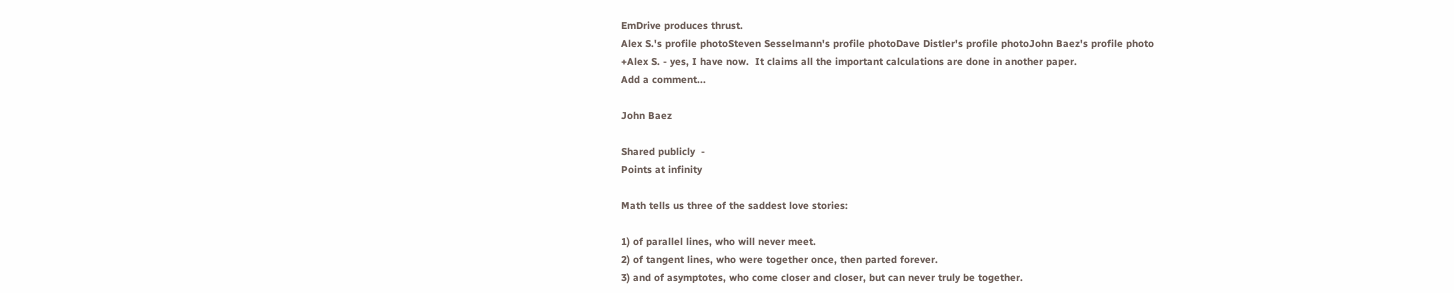EmDrive produces thrust.
Alex S.'s profile photoSteven Sesselmann's profile photoDave Distler's profile photoJohn Baez's profile photo
+Alex S. - yes, I have now.  It claims all the important calculations are done in another paper.
Add a comment...

John Baez

Shared publicly  -
Points at infinity

Math tells us three of the saddest love stories:

1) of parallel lines, who will never meet.
2) of tangent lines, who were together once, then parted forever.
3) and of asymptotes, who come closer and closer, but can never truly be together.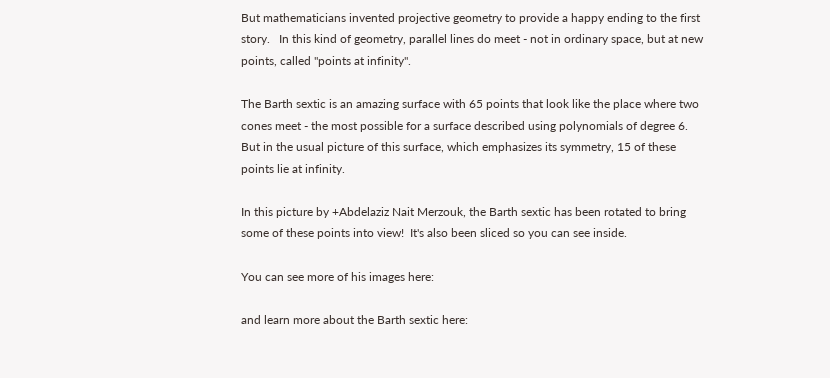But mathematicians invented projective geometry to provide a happy ending to the first story.   In this kind of geometry, parallel lines do meet - not in ordinary space, but at new points, called "points at infinity".

The Barth sextic is an amazing surface with 65 points that look like the place where two cones meet - the most possible for a surface described using polynomials of degree 6.  But in the usual picture of this surface, which emphasizes its symmetry, 15 of these points lie at infinity.

In this picture by +Abdelaziz Nait Merzouk, the Barth sextic has been rotated to bring some of these points into view!  It's also been sliced so you can see inside.

You can see more of his images here:

and learn more about the Barth sextic here: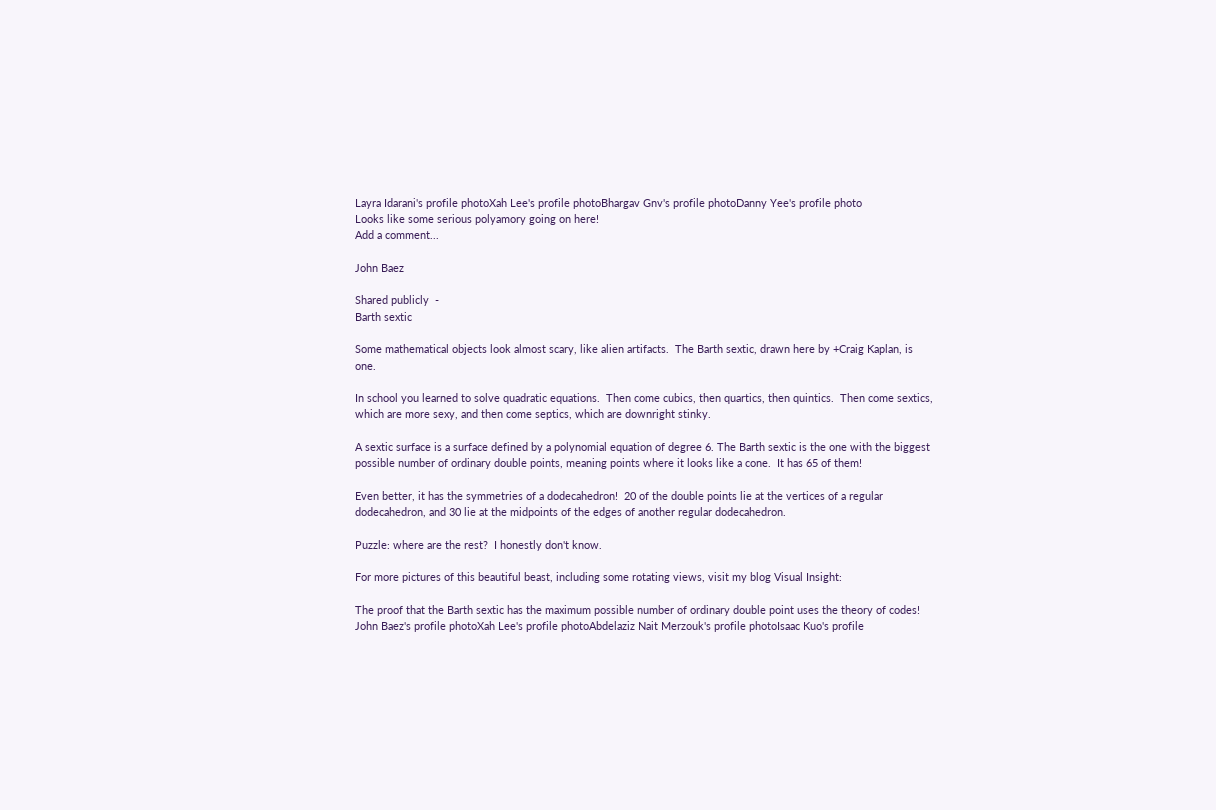Layra Idarani's profile photoXah Lee's profile photoBhargav Gnv's profile photoDanny Yee's profile photo
Looks like some serious polyamory going on here!
Add a comment...

John Baez

Shared publicly  -
Barth sextic

Some mathematical objects look almost scary, like alien artifacts.  The Barth sextic, drawn here by +Craig Kaplan, is one.

In school you learned to solve quadratic equations.  Then come cubics, then quartics, then quintics.  Then come sextics, which are more sexy, and then come septics, which are downright stinky.

A sextic surface is a surface defined by a polynomial equation of degree 6. The Barth sextic is the one with the biggest possible number of ordinary double points, meaning points where it looks like a cone.  It has 65 of them!

Even better, it has the symmetries of a dodecahedron!  20 of the double points lie at the vertices of a regular dodecahedron, and 30 lie at the midpoints of the edges of another regular dodecahedron.

Puzzle: where are the rest?  I honestly don't know.

For more pictures of this beautiful beast, including some rotating views, visit my blog Visual Insight:

The proof that the Barth sextic has the maximum possible number of ordinary double point uses the theory of codes!
John Baez's profile photoXah Lee's profile photoAbdelaziz Nait Merzouk's profile photoIsaac Kuo's profile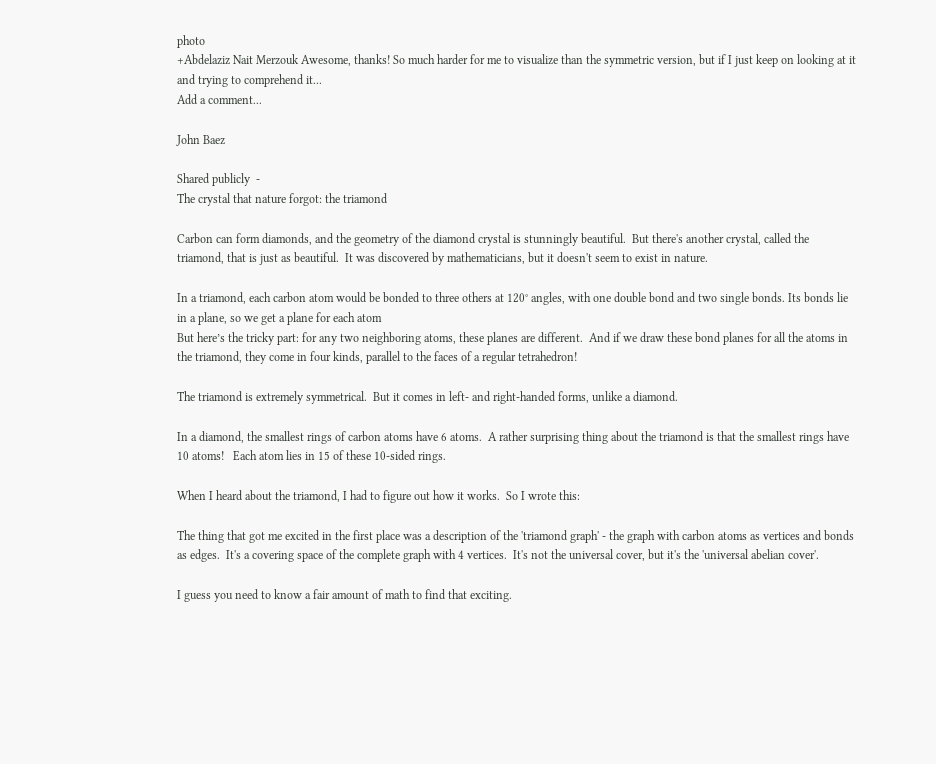photo
+Abdelaziz Nait Merzouk Awesome, thanks! So much harder for me to visualize than the symmetric version, but if I just keep on looking at it and trying to comprehend it...
Add a comment...

John Baez

Shared publicly  -
The crystal that nature forgot: the triamond

Carbon can form diamonds, and the geometry of the diamond crystal is stunningly beautiful.  But there's another crystal, called the triamond, that is just as beautiful.  It was discovered by mathematicians, but it doesn't seem to exist in nature.

In a triamond, each carbon atom would be bonded to three others at 120° angles, with one double bond and two single bonds. Its bonds lie in a plane, so we get a plane for each atom
But here’s the tricky part: for any two neighboring atoms, these planes are different.  And if we draw these bond planes for all the atoms in the triamond, they come in four kinds, parallel to the faces of a regular tetrahedron!

The triamond is extremely symmetrical.  But it comes in left- and right-handed forms, unlike a diamond.

In a diamond, the smallest rings of carbon atoms have 6 atoms.  A rather surprising thing about the triamond is that the smallest rings have 10 atoms!   Each atom lies in 15 of these 10-sided rings.

When I heard about the triamond, I had to figure out how it works.  So I wrote this:

The thing that got me excited in the first place was a description of the 'triamond graph' - the graph with carbon atoms as vertices and bonds as edges.  It's a covering space of the complete graph with 4 vertices.  It's not the universal cover, but it's the 'universal abelian cover'.

I guess you need to know a fair amount of math to find that exciting.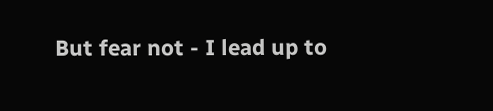But fear not - I lead up to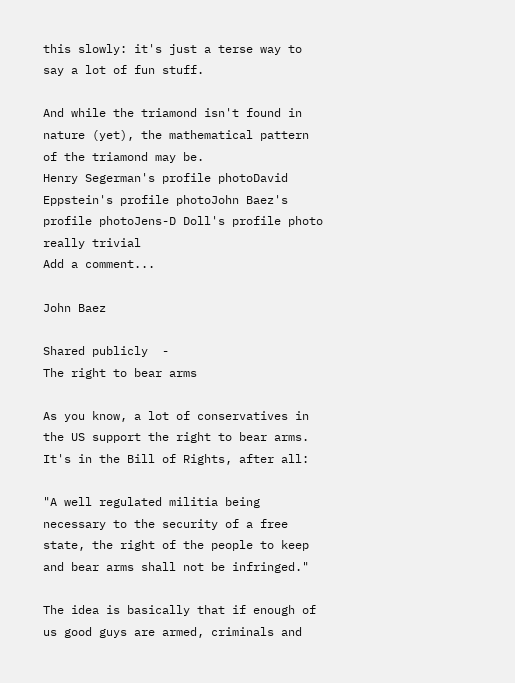this slowly: it's just a terse way to say a lot of fun stuff.

And while the triamond isn't found in nature (yet), the mathematical pattern of the triamond may be.
Henry Segerman's profile photoDavid Eppstein's profile photoJohn Baez's profile photoJens-D Doll's profile photo
really trivial
Add a comment...

John Baez

Shared publicly  -
The right to bear arms

As you know, a lot of conservatives in the US support the right to bear arms.  It's in the Bill of Rights, after all:

"A well regulated militia being necessary to the security of a free state, the right of the people to keep and bear arms shall not be infringed."

The idea is basically that if enough of us good guys are armed, criminals and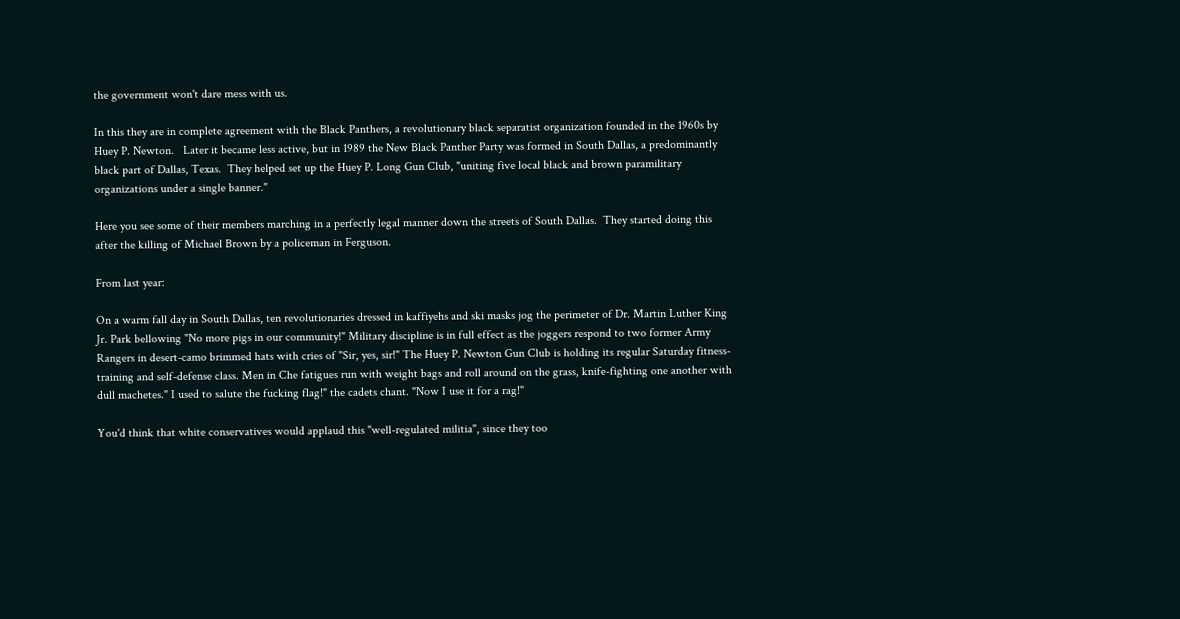the government won't dare mess with us.

In this they are in complete agreement with the Black Panthers, a revolutionary black separatist organization founded in the 1960s by Huey P. Newton.   Later it became less active, but in 1989 the New Black Panther Party was formed in South Dallas, a predominantly black part of Dallas, Texas.  They helped set up the Huey P. Long Gun Club, "uniting five local black and brown paramilitary organizations under a single banner."

Here you see some of their members marching in a perfectly legal manner down the streets of South Dallas.  They started doing this after the killing of Michael Brown by a policeman in Ferguson.

From last year:

On a warm fall day in South Dallas, ten revolutionaries dressed in kaffiyehs and ski masks jog the perimeter of Dr. Martin Luther King Jr. Park bellowing "No more pigs in our community!" Military discipline is in full effect as the joggers respond to two former Army Rangers in desert-camo brimmed hats with cries of "Sir, yes, sir!" The Huey P. Newton Gun Club is holding its regular Saturday fitness-training and self-defense class. Men in Che fatigues run with weight bags and roll around on the grass, knife-fighting one another with dull machetes." I used to salute the fucking flag!" the cadets chant. "Now I use it for a rag!"

You'd think that white conservatives would applaud this "well-regulated militia", since they too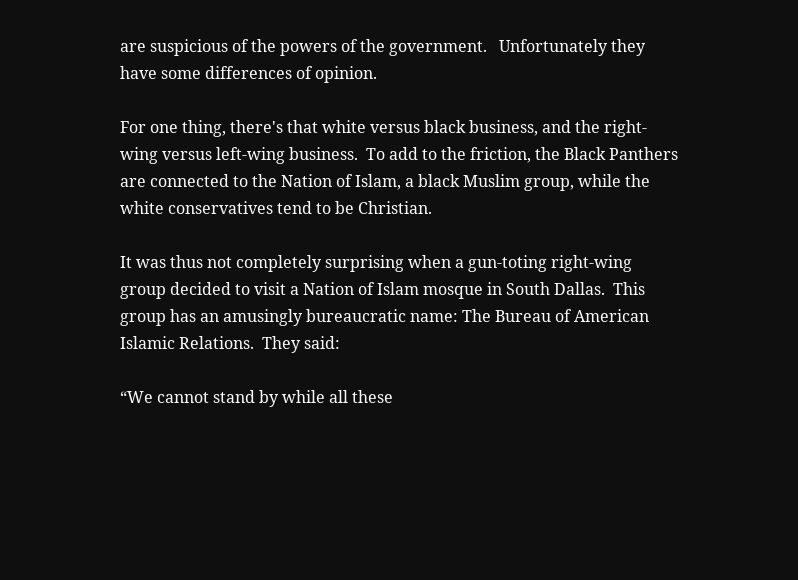are suspicious of the powers of the government.   Unfortunately they have some differences of opinion.

For one thing, there's that white versus black business, and the right-wing versus left-wing business.  To add to the friction, the Black Panthers are connected to the Nation of Islam, a black Muslim group, while the white conservatives tend to be Christian.

It was thus not completely surprising when a gun-toting right-wing group decided to visit a Nation of Islam mosque in South Dallas.  This group has an amusingly bureaucratic name: The Bureau of American Islamic Relations.  They said:

“We cannot stand by while all these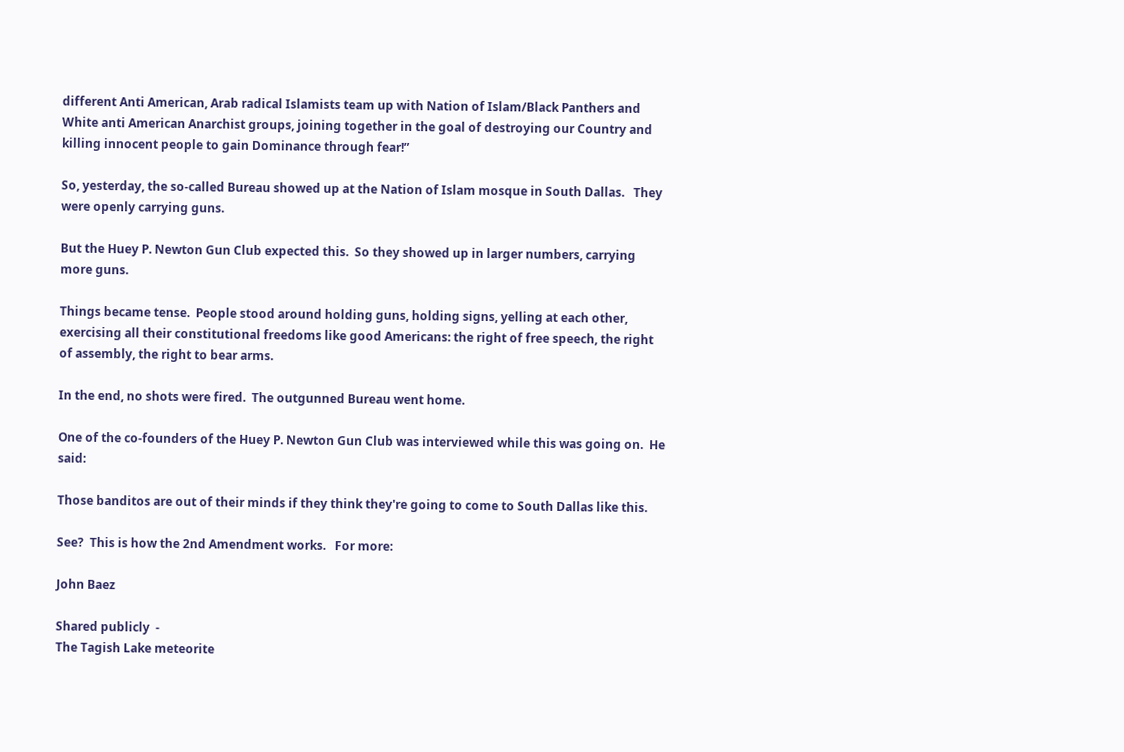different Anti American, Arab radical Islamists team up with Nation of Islam/Black Panthers and White anti American Anarchist groups, joining together in the goal of destroying our Country and killing innocent people to gain Dominance through fear!”

So, yesterday, the so-called Bureau showed up at the Nation of Islam mosque in South Dallas.   They were openly carrying guns.

But the Huey P. Newton Gun Club expected this.  So they showed up in larger numbers, carrying more guns.

Things became tense.  People stood around holding guns, holding signs, yelling at each other,  exercising all their constitutional freedoms like good Americans: the right of free speech, the right of assembly, the right to bear arms.

In the end, no shots were fired.  The outgunned Bureau went home.

One of the co-founders of the Huey P. Newton Gun Club was interviewed while this was going on.  He said:

Those banditos are out of their minds if they think they're going to come to South Dallas like this.

See?  This is how the 2nd Amendment works.   For more:

John Baez

Shared publicly  -
The Tagish Lake meteorite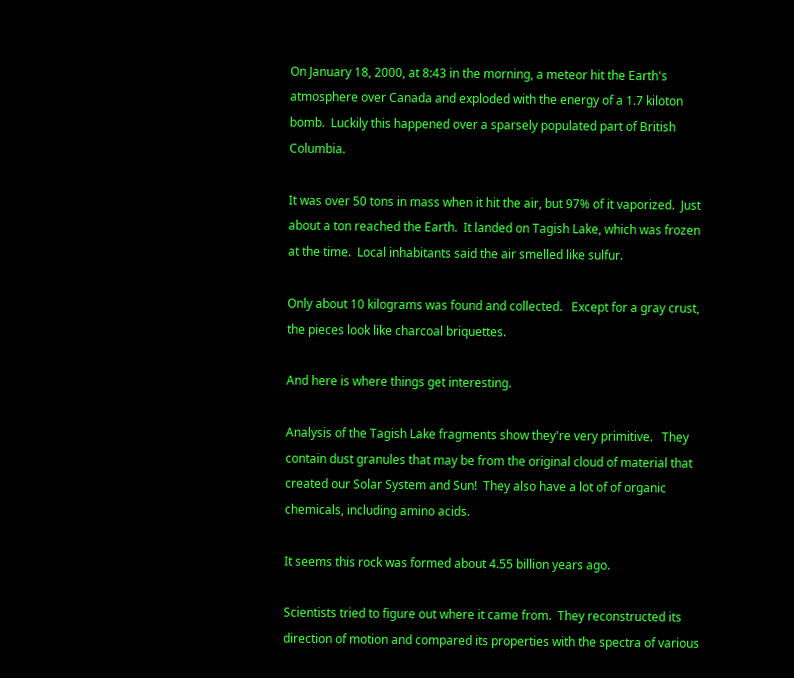On January 18, 2000, at 8:43 in the morning, a meteor hit the Earth's atmosphere over Canada and exploded with the energy of a 1.7 kiloton bomb.  Luckily this happened over a sparsely populated part of British Columbia.

It was over 50 tons in mass when it hit the air, but 97% of it vaporized.  Just about a ton reached the Earth.  It landed on Tagish Lake, which was frozen at the time.  Local inhabitants said the air smelled like sulfur.

Only about 10 kilograms was found and collected.   Except for a gray crust, the pieces look like charcoal briquettes.

And here is where things get interesting.

Analysis of the Tagish Lake fragments show they're very primitive.   They contain dust granules that may be from the original cloud of material that created our Solar System and Sun!  They also have a lot of of organic chemicals, including amino acids.

It seems this rock was formed about 4.55 billion years ago.

Scientists tried to figure out where it came from.  They reconstructed its direction of motion and compared its properties with the spectra of various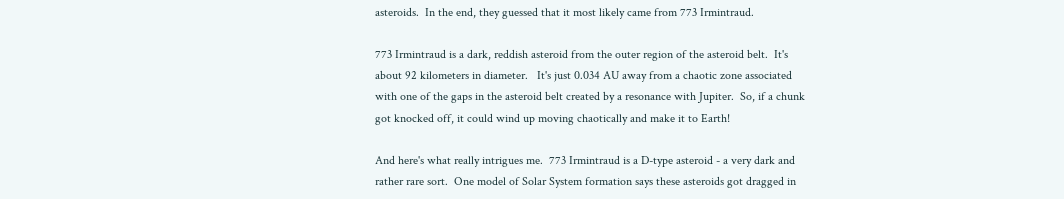asteroids.  In the end, they guessed that it most likely came from 773 Irmintraud.

773 Irmintraud is a dark, reddish asteroid from the outer region of the asteroid belt.  It's about 92 kilometers in diameter.   It's just 0.034 AU away from a chaotic zone associated with one of the gaps in the asteroid belt created by a resonance with Jupiter.  So, if a chunk got knocked off, it could wind up moving chaotically and make it to Earth!

And here's what really intrigues me.  773 Irmintraud is a D-type asteroid - a very dark and rather rare sort.  One model of Solar System formation says these asteroids got dragged in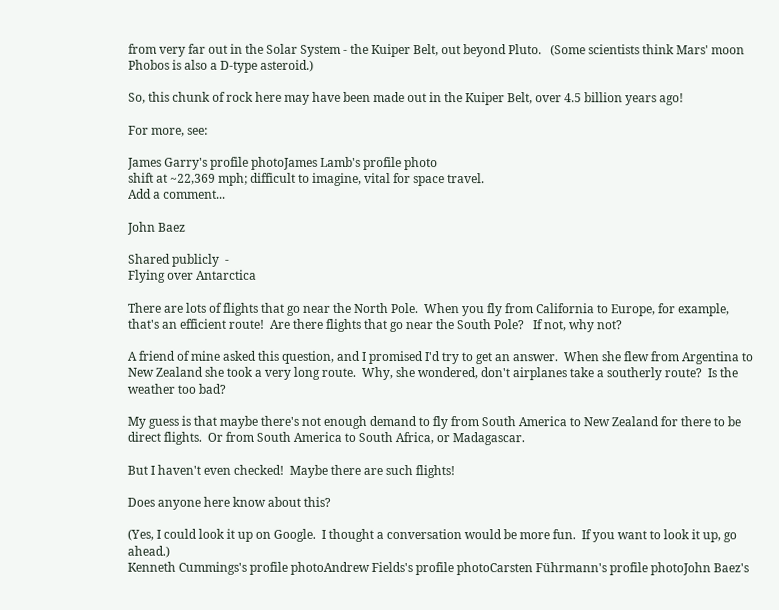from very far out in the Solar System - the Kuiper Belt, out beyond Pluto.   (Some scientists think Mars' moon Phobos is also a D-type asteroid.)

So, this chunk of rock here may have been made out in the Kuiper Belt, over 4.5 billion years ago!

For more, see:

James Garry's profile photoJames Lamb's profile photo
shift at ~22,369 mph; difficult to imagine, vital for space travel.
Add a comment...

John Baez

Shared publicly  -
Flying over Antarctica

There are lots of flights that go near the North Pole.  When you fly from California to Europe, for example, that's an efficient route!  Are there flights that go near the South Pole?   If not, why not?

A friend of mine asked this question, and I promised I'd try to get an answer.  When she flew from Argentina to New Zealand she took a very long route.  Why, she wondered, don't airplanes take a southerly route?  Is the weather too bad?

My guess is that maybe there's not enough demand to fly from South America to New Zealand for there to be direct flights.  Or from South America to South Africa, or Madagascar.

But I haven't even checked!  Maybe there are such flights!

Does anyone here know about this?

(Yes, I could look it up on Google.  I thought a conversation would be more fun.  If you want to look it up, go ahead.)
Kenneth Cummings's profile photoAndrew Fields's profile photoCarsten Führmann's profile photoJohn Baez's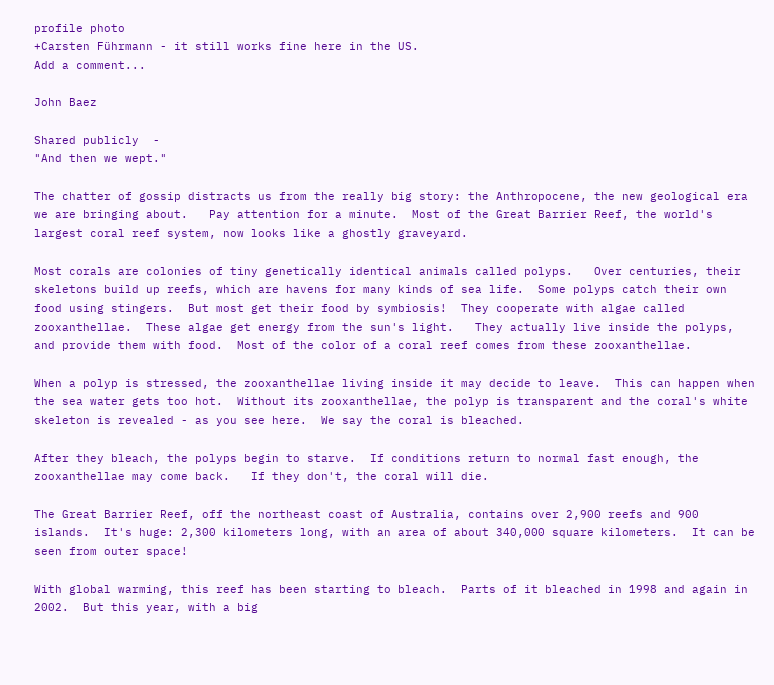profile photo
+Carsten Führmann - it still works fine here in the US.
Add a comment...

John Baez

Shared publicly  -
"And then we wept."

The chatter of gossip distracts us from the really big story: the Anthropocene, the new geological era we are bringing about.   Pay attention for a minute.  Most of the Great Barrier Reef, the world's largest coral reef system, now looks like a ghostly graveyard.

Most corals are colonies of tiny genetically identical animals called polyps.   Over centuries, their skeletons build up reefs, which are havens for many kinds of sea life.  Some polyps catch their own food using stingers.  But most get their food by symbiosis!  They cooperate with algae called zooxanthellae.  These algae get energy from the sun's light.   They actually live inside the polyps, and provide them with food.  Most of the color of a coral reef comes from these zooxanthellae.

When a polyp is stressed, the zooxanthellae living inside it may decide to leave.  This can happen when the sea water gets too hot.  Without its zooxanthellae, the polyp is transparent and the coral's white skeleton is revealed - as you see here.  We say the coral is bleached.

After they bleach, the polyps begin to starve.  If conditions return to normal fast enough, the zooxanthellae may come back.   If they don't, the coral will die.

The Great Barrier Reef, off the northeast coast of Australia, contains over 2,900 reefs and 900 islands.  It's huge: 2,300 kilometers long, with an area of about 340,000 square kilometers.  It can be seen from outer space!

With global warming, this reef has been starting to bleach.  Parts of it bleached in 1998 and again in 2002.  But this year, with a big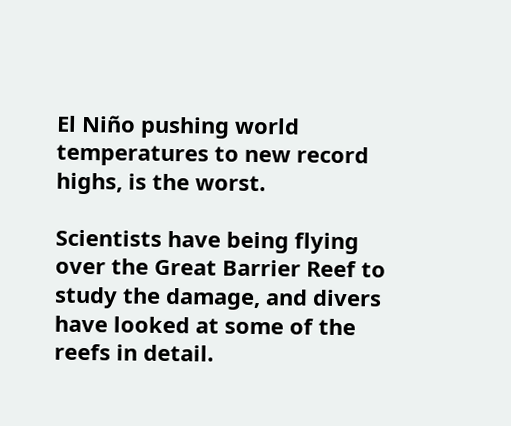El Niño pushing world temperatures to new record highs, is the worst.

Scientists have being flying over the Great Barrier Reef to study the damage, and divers have looked at some of the reefs in detail.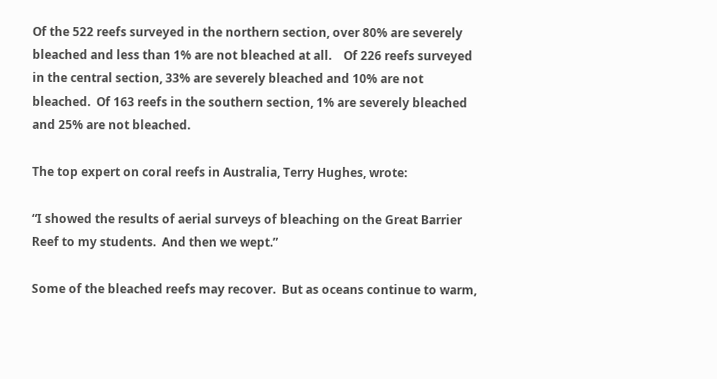Of the 522 reefs surveyed in the northern section, over 80% are severely bleached and less than 1% are not bleached at all.    Of 226 reefs surveyed in the central section, 33% are severely bleached and 10% are not bleached.  Of 163 reefs in the southern section, 1% are severely bleached and 25% are not bleached.

The top expert on coral reefs in Australia, Terry Hughes, wrote:

“I showed the results of aerial surveys of bleaching on the Great Barrier Reef to my students.  And then we wept.”

Some of the bleached reefs may recover.  But as oceans continue to warm,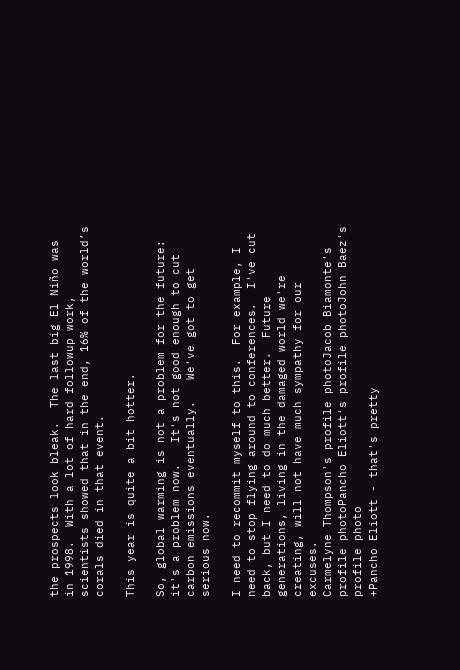the prospects look bleak.  The last big El Niño was in 1998.  With a lot of hard followup work, scientists showed that in the end, 16% of the world’s corals died in that event.

This year is quite a bit hotter.

So, global warming is not a problem for the future: it's a problem now.   It's not good enough to cut carbon emissions eventually.   We've got to get serious now.

I need to recommit myself to this.  For example, I need to stop flying around to conferences.  I've cut back, but I need to do much better.  Future generations, living in the damaged world we're creating, will not have much sympathy for our excuses.
Carmelyne Thompson's profile photoJacob Biamonte's profile photoPancho Eliott's profile photoJohn Baez's profile photo
+Pancho Eliott - that's pretty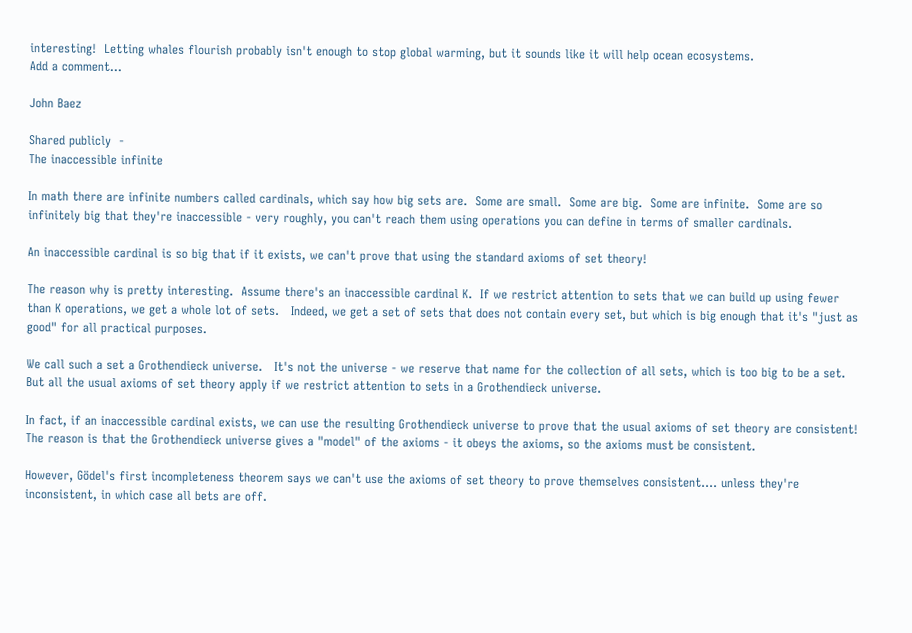interesting!  Letting whales flourish probably isn't enough to stop global warming, but it sounds like it will help ocean ecosystems.
Add a comment...

John Baez

Shared publicly  -
The inaccessible infinite

In math there are infinite numbers called cardinals, which say how big sets are.  Some are small.  Some are big.  Some are infinite.  Some are so infinitely big that they're inaccessible - very roughly, you can't reach them using operations you can define in terms of smaller cardinals.

An inaccessible cardinal is so big that if it exists, we can't prove that using the standard axioms of set theory!

The reason why is pretty interesting.  Assume there's an inaccessible cardinal K.  If we restrict attention to sets that we can build up using fewer than K operations, we get a whole lot of sets.   Indeed, we get a set of sets that does not contain every set, but which is big enough that it's "just as good" for all practical purposes.

We call such a set a Grothendieck universe.   It's not the universe - we reserve that name for the collection of all sets, which is too big to be a set.  But all the usual axioms of set theory apply if we restrict attention to sets in a Grothendieck universe.

In fact, if an inaccessible cardinal exists, we can use the resulting Grothendieck universe to prove that the usual axioms of set theory are consistent!   The reason is that the Grothendieck universe gives a "model" of the axioms - it obeys the axioms, so the axioms must be consistent.

However, Gödel's first incompleteness theorem says we can't use the axioms of set theory to prove themselves consistent.... unless they're inconsistent, in which case all bets are off.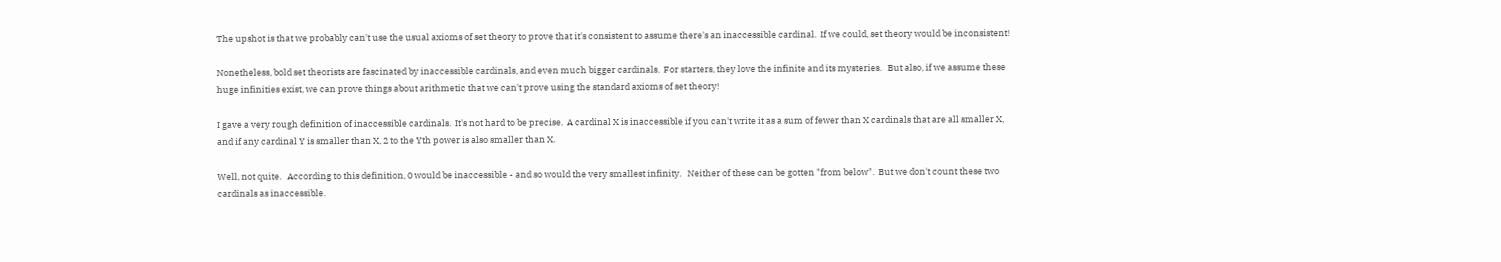The upshot is that we probably can't use the usual axioms of set theory to prove that it's consistent to assume there's an inaccessible cardinal.  If we could, set theory would be inconsistent!

Nonetheless, bold set theorists are fascinated by inaccessible cardinals, and even much bigger cardinals.  For starters, they love the infinite and its mysteries.   But also, if we assume these huge infinities exist, we can prove things about arithmetic that we can't prove using the standard axioms of set theory!

I gave a very rough definition of inaccessible cardinals.  It's not hard to be precise.  A cardinal X is inaccessible if you can't write it as a sum of fewer than X cardinals that are all smaller X, and if any cardinal Y is smaller than X, 2 to the Yth power is also smaller than X.

Well, not quite.   According to this definition, 0 would be inaccessible - and so would the very smallest infinity.   Neither of these can be gotten "from below".  But we don't count these two cardinals as inaccessible.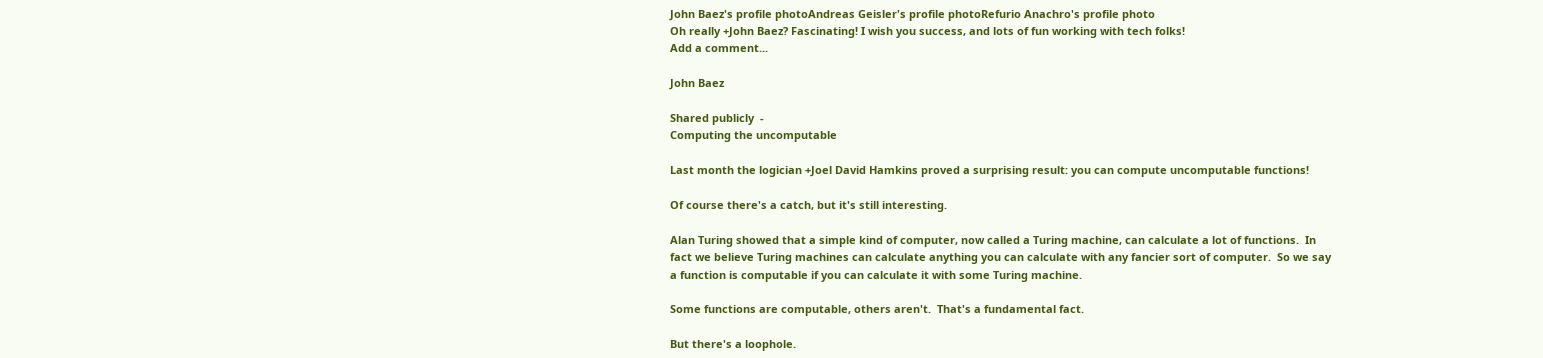John Baez's profile photoAndreas Geisler's profile photoRefurio Anachro's profile photo
Oh really +John Baez? Fascinating! I wish you success, and lots of fun working with tech folks!
Add a comment...

John Baez

Shared publicly  -
Computing the uncomputable

Last month the logician +Joel David Hamkins proved a surprising result: you can compute uncomputable functions!

Of course there's a catch, but it's still interesting.

Alan Turing showed that a simple kind of computer, now called a Turing machine, can calculate a lot of functions.  In fact we believe Turing machines can calculate anything you can calculate with any fancier sort of computer.  So we say a function is computable if you can calculate it with some Turing machine.

Some functions are computable, others aren't.  That's a fundamental fact.

But there's a loophole.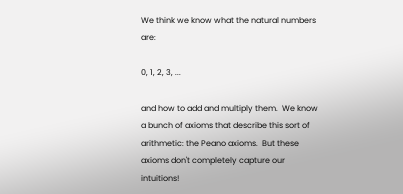We think we know what the natural numbers are:

0, 1, 2, 3, ...

and how to add and multiply them.  We know a bunch of axioms that describe this sort of arithmetic: the Peano axioms.  But these axioms don't completely capture our intuitions!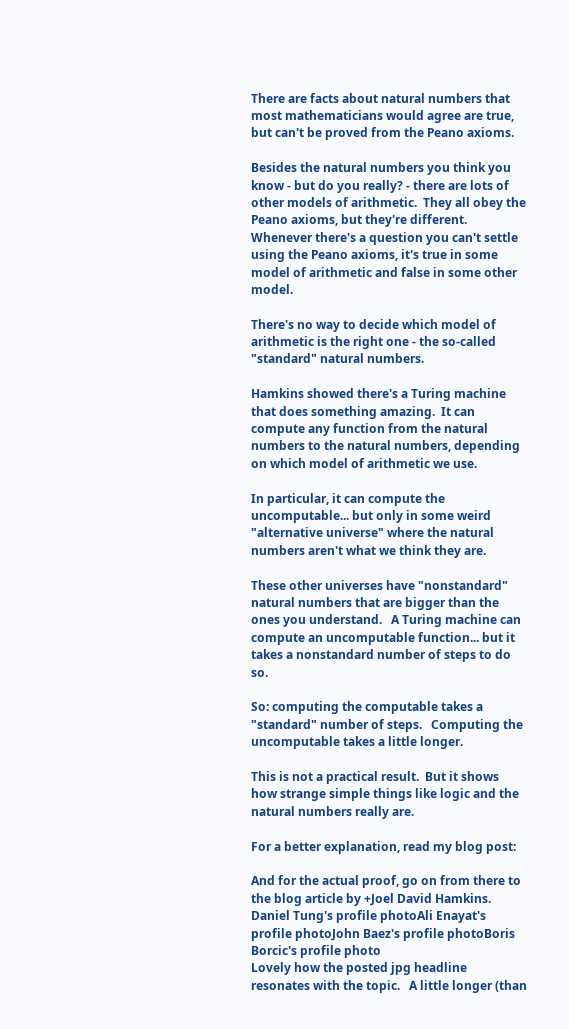There are facts about natural numbers that most mathematicians would agree are true, but can't be proved from the Peano axioms.

Besides the natural numbers you think you know - but do you really? - there are lots of other models of arithmetic.  They all obey the Peano axioms, but they're different.  Whenever there's a question you can't settle using the Peano axioms, it's true in some model of arithmetic and false in some other model.

There's no way to decide which model of arithmetic is the right one - the so-called "standard" natural numbers.

Hamkins showed there's a Turing machine that does something amazing.  It can compute any function from the natural numbers to the natural numbers, depending on which model of arithmetic we use.

In particular, it can compute the uncomputable... but only in some weird "alternative universe" where the natural numbers aren't what we think they are.

These other universes have "nonstandard" natural numbers that are bigger than the ones you understand.   A Turing machine can compute an uncomputable function... but it takes a nonstandard number of steps to do so.

So: computing the computable takes a "standard" number of steps.   Computing the uncomputable takes a little longer.

This is not a practical result.  But it shows how strange simple things like logic and the natural numbers really are.

For a better explanation, read my blog post:

And for the actual proof, go on from there to the blog article by +Joel David Hamkins.
Daniel Tung's profile photoAli Enayat's profile photoJohn Baez's profile photoBoris Borcic's profile photo
Lovely how the posted jpg headline resonates with the topic.   A little longer (than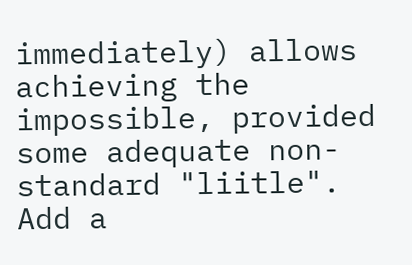immediately) allows achieving the impossible, provided some adequate non-standard "liitle".
Add a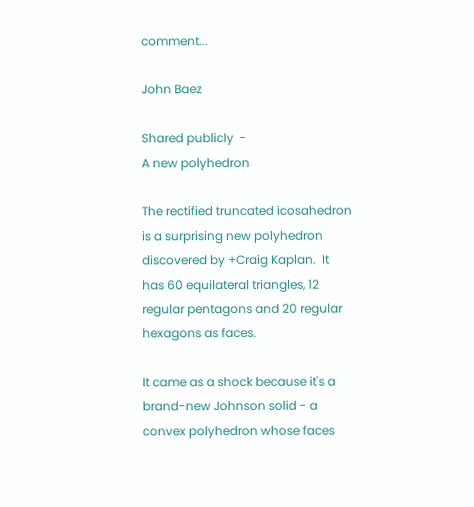comment...

John Baez

Shared publicly  -
A new polyhedron

The rectified truncated icosahedron is a surprising new polyhedron discovered by +Craig Kaplan.  It has 60 equilateral triangles, 12 regular pentagons and 20 regular hexagons as faces.

It came as a shock because it's a brand-new Johnson solid - a convex polyhedron whose faces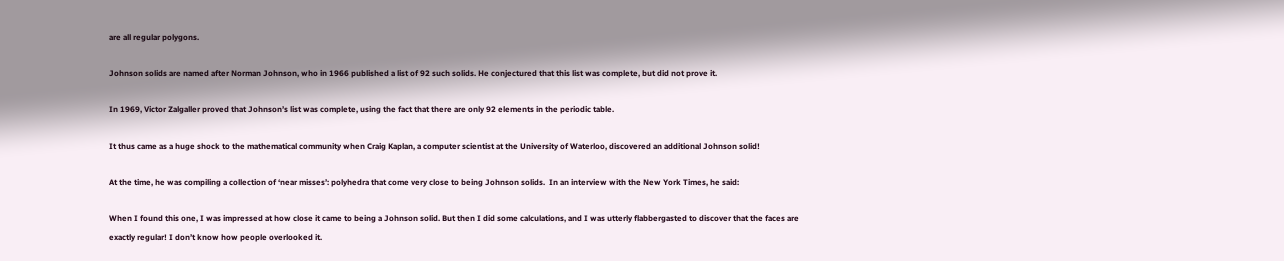are all regular polygons.

Johnson solids are named after Norman Johnson, who in 1966 published a list of 92 such solids. He conjectured that this list was complete, but did not prove it.

In 1969, Victor Zalgaller proved that Johnson’s list was complete, using the fact that there are only 92 elements in the periodic table.

It thus came as a huge shock to the mathematical community when Craig Kaplan, a computer scientist at the University of Waterloo, discovered an additional Johnson solid!

At the time, he was compiling a collection of ‘near misses’: polyhedra that come very close to being Johnson solids.  In an interview with the New York Times, he said:

When I found this one, I was impressed at how close it came to being a Johnson solid. But then I did some calculations, and I was utterly flabbergasted to discover that the faces are exactly regular! I don’t know how people overlooked it.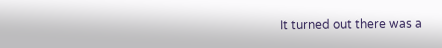It turned out there was a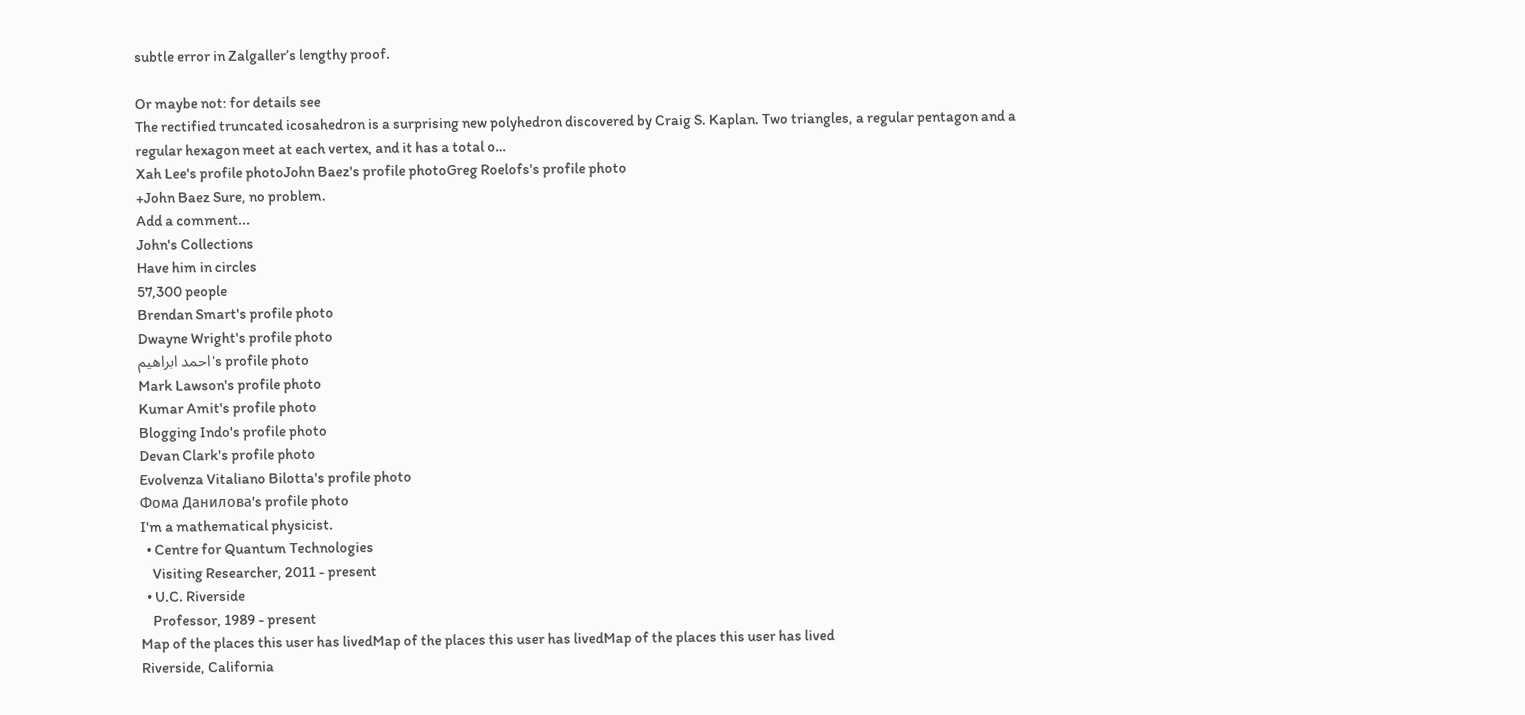subtle error in Zalgaller’s lengthy proof.

Or maybe not: for details see
The rectified truncated icosahedron is a surprising new polyhedron discovered by Craig S. Kaplan. Two triangles, a regular pentagon and a regular hexagon meet at each vertex, and it has a total o…
Xah Lee's profile photoJohn Baez's profile photoGreg Roelofs's profile photo
+John Baez Sure, no problem.
Add a comment...
John's Collections
Have him in circles
57,300 people
Brendan Smart's profile photo
Dwayne Wright's profile photo
احمد ابراهيم's profile photo
Mark Lawson's profile photo
Kumar Amit's profile photo
Blogging Indo's profile photo
Devan Clark's profile photo
Evolvenza Vitaliano Bilotta's profile photo
Фома Данилова's profile photo
I'm a mathematical physicist.
  • Centre for Quantum Technologies
    Visiting Researcher, 2011 - present
  • U.C. Riverside
    Professor, 1989 - present
Map of the places this user has livedMap of the places this user has livedMap of the places this user has lived
Riverside, California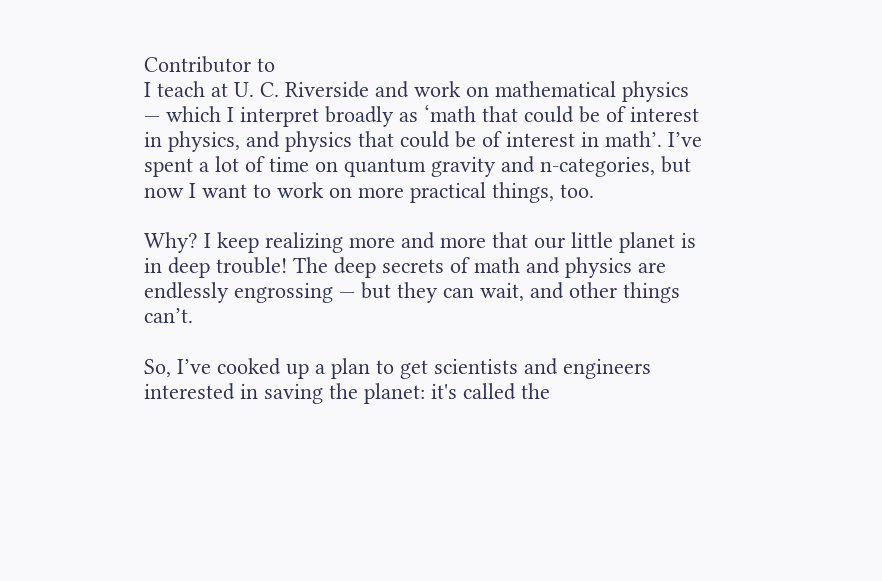Contributor to
I teach at U. C. Riverside and work on mathematical physics — which I interpret broadly as ‘math that could be of interest in physics, and physics that could be of interest in math’. I’ve spent a lot of time on quantum gravity and n-categories, but now I want to work on more practical things, too.

Why? I keep realizing more and more that our little planet is in deep trouble! The deep secrets of math and physics are endlessly engrossing — but they can wait, and other things can’t.

So, I’ve cooked up a plan to get scientists and engineers interested in saving the planet: it's called the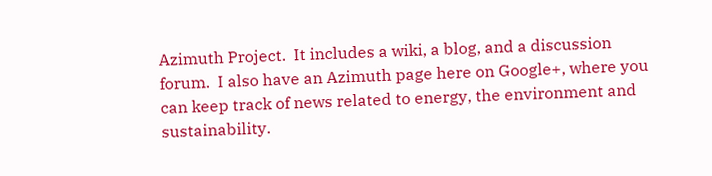Azimuth Project.  It includes a wiki, a blog, and a discussion forum.  I also have an Azimuth page here on Google+, where you can keep track of news related to energy, the environment and sustainability.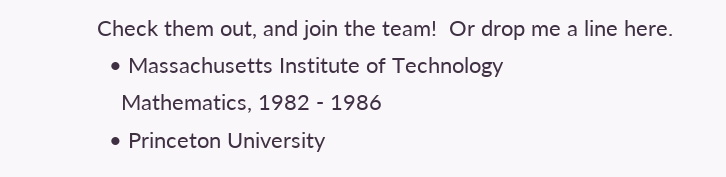Check them out, and join the team!  Or drop me a line here.
  • Massachusetts Institute of Technology
    Mathematics, 1982 - 1986
  • Princeton University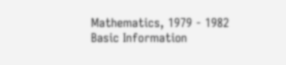Mathematics, 1979 - 1982
Basic Information